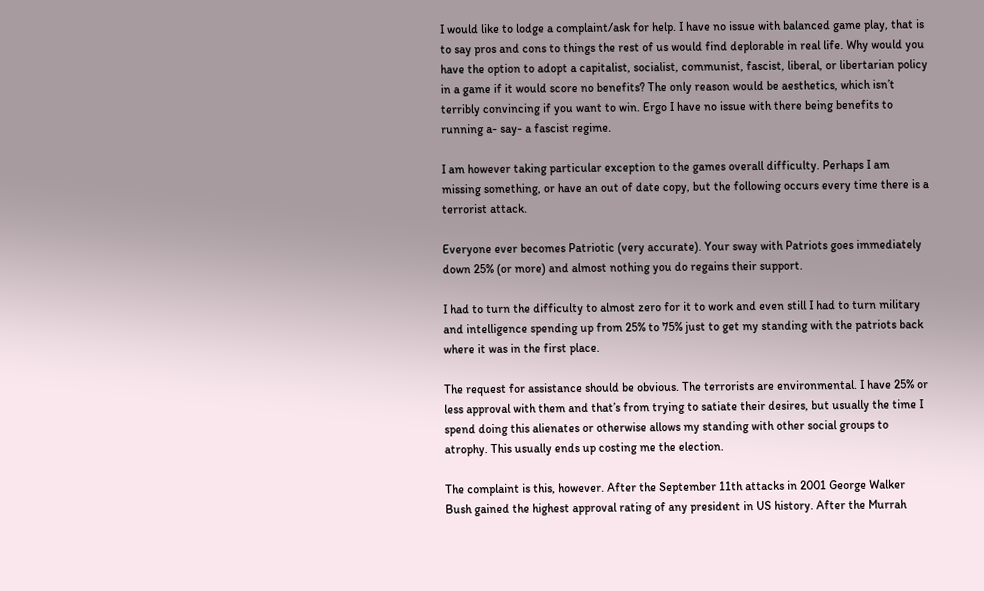I would like to lodge a complaint/ask for help. I have no issue with balanced game play, that is to say pros and cons to things the rest of us would find deplorable in real life. Why would you have the option to adopt a capitalist, socialist, communist, fascist, liberal, or libertarian policy in a game if it would score no benefits? The only reason would be aesthetics, which isn’t terribly convincing if you want to win. Ergo I have no issue with there being benefits to running a- say- a fascist regime.

I am however taking particular exception to the games overall difficulty. Perhaps I am missing something, or have an out of date copy, but the following occurs every time there is a terrorist attack.

Everyone ever becomes Patriotic (very accurate). Your sway with Patriots goes immediately down 25% (or more) and almost nothing you do regains their support.

I had to turn the difficulty to almost zero for it to work and even still I had to turn military and intelligence spending up from 25% to 75% just to get my standing with the patriots back where it was in the first place.

The request for assistance should be obvious. The terrorists are environmental. I have 25% or less approval with them and that’s from trying to satiate their desires, but usually the time I spend doing this alienates or otherwise allows my standing with other social groups to atrophy. This usually ends up costing me the election.

The complaint is this, however. After the September 11th attacks in 2001 George Walker Bush gained the highest approval rating of any president in US history. After the Murrah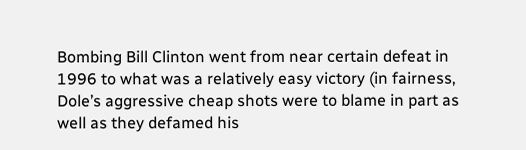Bombing Bill Clinton went from near certain defeat in 1996 to what was a relatively easy victory (in fairness, Dole’s aggressive cheap shots were to blame in part as well as they defamed his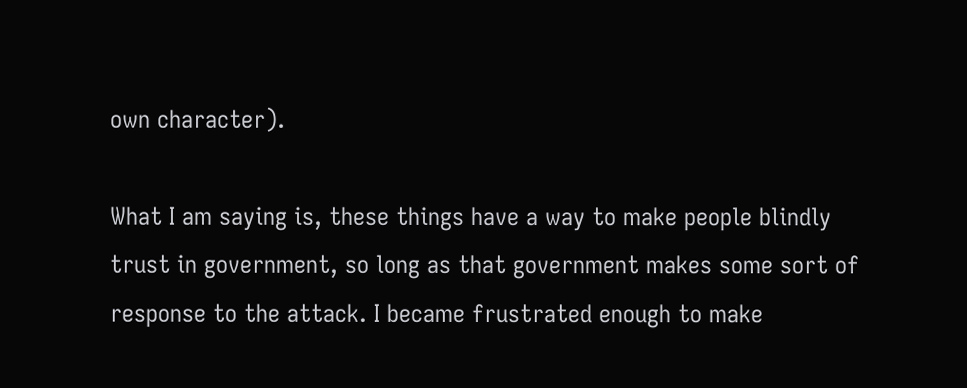own character).

What I am saying is, these things have a way to make people blindly trust in government, so long as that government makes some sort of response to the attack. I became frustrated enough to make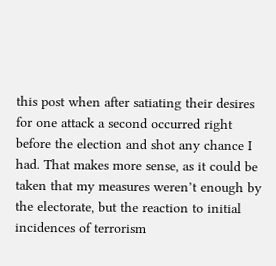this post when after satiating their desires for one attack a second occurred right before the election and shot any chance I had. That makes more sense, as it could be taken that my measures weren’t enough by the electorate, but the reaction to initial incidences of terrorism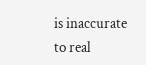is inaccurate to real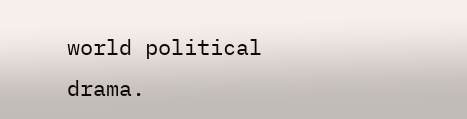world political drama.